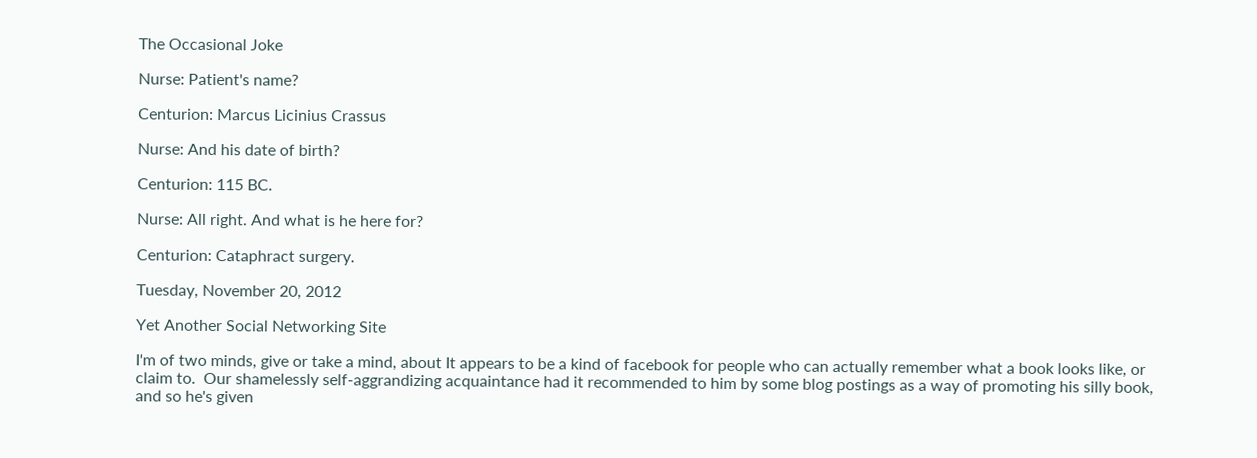The Occasional Joke

Nurse: Patient's name?

Centurion: Marcus Licinius Crassus

Nurse: And his date of birth?

Centurion: 115 BC.

Nurse: All right. And what is he here for?

Centurion: Cataphract surgery.

Tuesday, November 20, 2012

Yet Another Social Networking Site

I'm of two minds, give or take a mind, about It appears to be a kind of facebook for people who can actually remember what a book looks like, or claim to.  Our shamelessly self-aggrandizing acquaintance had it recommended to him by some blog postings as a way of promoting his silly book, and so he's given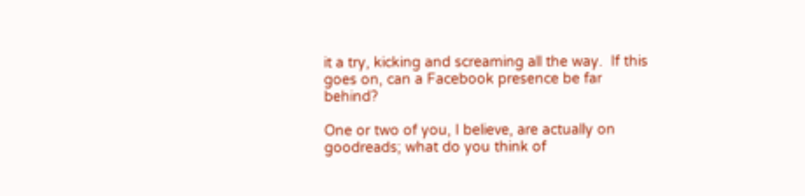it a try, kicking and screaming all the way.  If this goes on, can a Facebook presence be far behind?

One or two of you, I believe, are actually on goodreads; what do you think of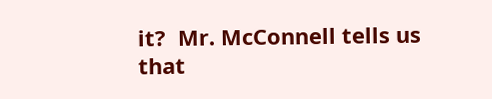it?  Mr. McConnell tells us that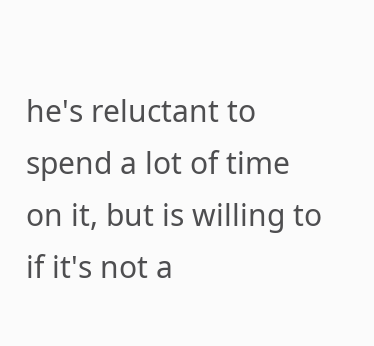he's reluctant to spend a lot of time on it, but is willing to if it's not a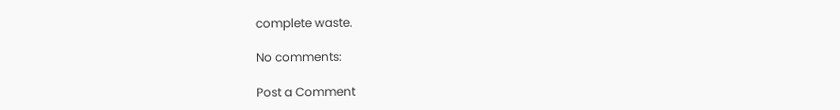complete waste.

No comments:

Post a Comment